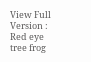View Full Version : Red eye tree frog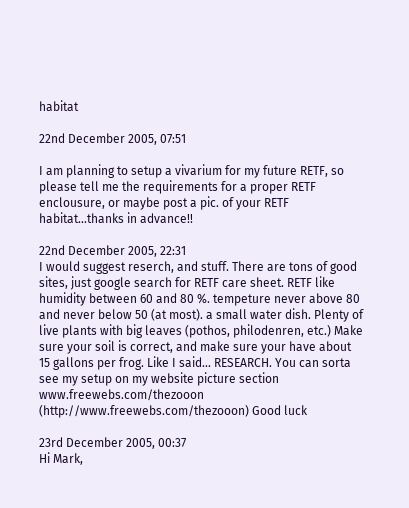habitat

22nd December 2005, 07:51

I am planning to setup a vivarium for my future RETF, so please tell me the requirements for a proper RETF enclousure, or maybe post a pic. of your RETF habitat...thanks in advance!!

22nd December 2005, 22:31
I would suggest reserch, and stuff. There are tons of good sites, just google search for RETF care sheet. RETF like humidity between 60 and 80 %. tempeture never above 80 and never below 50 (at most). a small water dish. Plenty of live plants with big leaves (pothos, philodenren, etc.) Make sure your soil is correct, and make sure your have about 15 gallons per frog. Like I said... RESEARCH. You can sorta see my setup on my website picture section www.freewebs.com/thezooon (http://www.freewebs.com/thezooon) Good luck

23rd December 2005, 00:37
Hi Mark,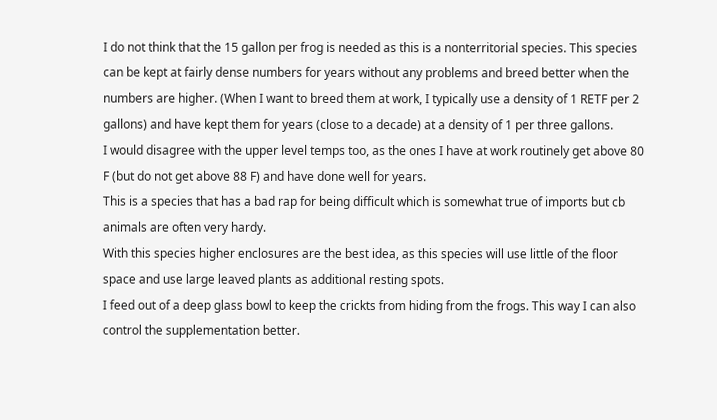I do not think that the 15 gallon per frog is needed as this is a nonterritorial species. This species can be kept at fairly dense numbers for years without any problems and breed better when the numbers are higher. (When I want to breed them at work, I typically use a density of 1 RETF per 2 gallons) and have kept them for years (close to a decade) at a density of 1 per three gallons.
I would disagree with the upper level temps too, as the ones I have at work routinely get above 80 F (but do not get above 88 F) and have done well for years.
This is a species that has a bad rap for being difficult which is somewhat true of imports but cb animals are often very hardy.
With this species higher enclosures are the best idea, as this species will use little of the floor space and use large leaved plants as additional resting spots.
I feed out of a deep glass bowl to keep the crickts from hiding from the frogs. This way I can also control the supplementation better.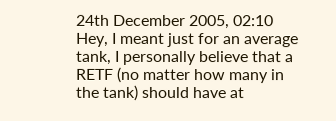24th December 2005, 02:10
Hey, I meant just for an average tank, I personally believe that a RETF (no matter how many in the tank) should have at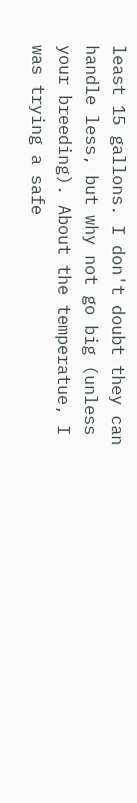least 15 gallons. I don't doubt they can handle less, but why not go big (unless your breeding). About the temperatue, I was trying a safe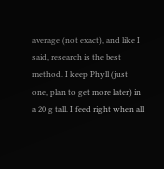average (not exact), and like I said, research is the best method. I keep Phyll (just one, plan to get more later) in a 20 g tall. I feed right when all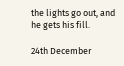the lights go out, and he gets his fill.

24th December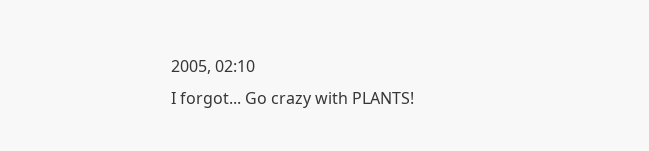2005, 02:10
I forgot... Go crazy with PLANTS!